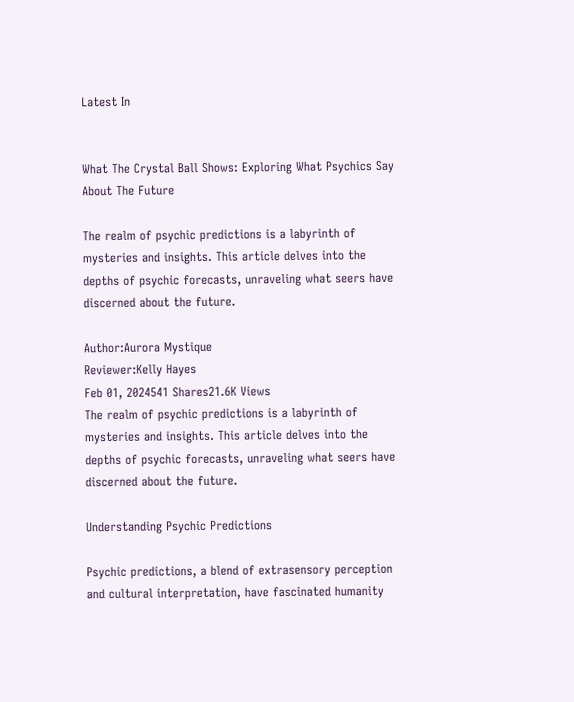Latest In


What The Crystal Ball Shows: Exploring What Psychics Say About The Future

The realm of psychic predictions is a labyrinth of mysteries and insights. This article delves into the depths of psychic forecasts, unraveling what seers have discerned about the future.

Author:Aurora Mystique
Reviewer:Kelly Hayes
Feb 01, 2024541 Shares21.6K Views
The realm of psychic predictions is a labyrinth of mysteries and insights. This article delves into the depths of psychic forecasts, unraveling what seers have discerned about the future.

Understanding Psychic Predictions

Psychic predictions, a blend of extrasensory perception and cultural interpretation, have fascinated humanity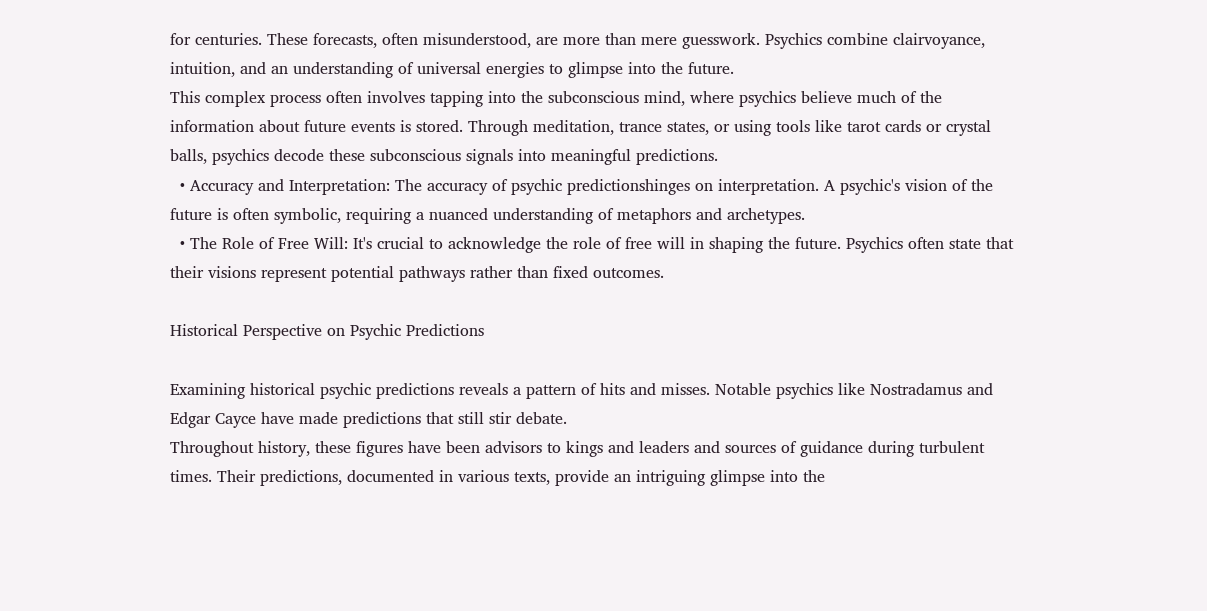for centuries. These forecasts, often misunderstood, are more than mere guesswork. Psychics combine clairvoyance, intuition, and an understanding of universal energies to glimpse into the future.
This complex process often involves tapping into the subconscious mind, where psychics believe much of the information about future events is stored. Through meditation, trance states, or using tools like tarot cards or crystal balls, psychics decode these subconscious signals into meaningful predictions.
  • Accuracy and Interpretation: The accuracy of psychic predictionshinges on interpretation. A psychic's vision of the future is often symbolic, requiring a nuanced understanding of metaphors and archetypes.
  • The Role of Free Will: It's crucial to acknowledge the role of free will in shaping the future. Psychics often state that their visions represent potential pathways rather than fixed outcomes.

Historical Perspective on Psychic Predictions

Examining historical psychic predictions reveals a pattern of hits and misses. Notable psychics like Nostradamus and Edgar Cayce have made predictions that still stir debate.
Throughout history, these figures have been advisors to kings and leaders and sources of guidance during turbulent times. Their predictions, documented in various texts, provide an intriguing glimpse into the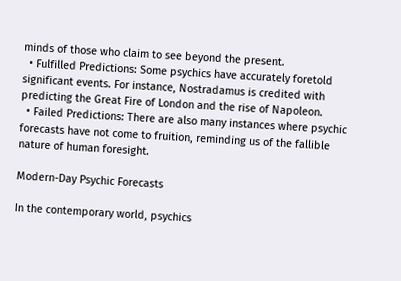minds of those who claim to see beyond the present.
  • Fulfilled Predictions: Some psychics have accurately foretold significant events. For instance, Nostradamus is credited with predicting the Great Fire of London and the rise of Napoleon.
  • Failed Predictions: There are also many instances where psychic forecasts have not come to fruition, reminding us of the fallible nature of human foresight.

Modern-Day Psychic Forecasts

In the contemporary world, psychics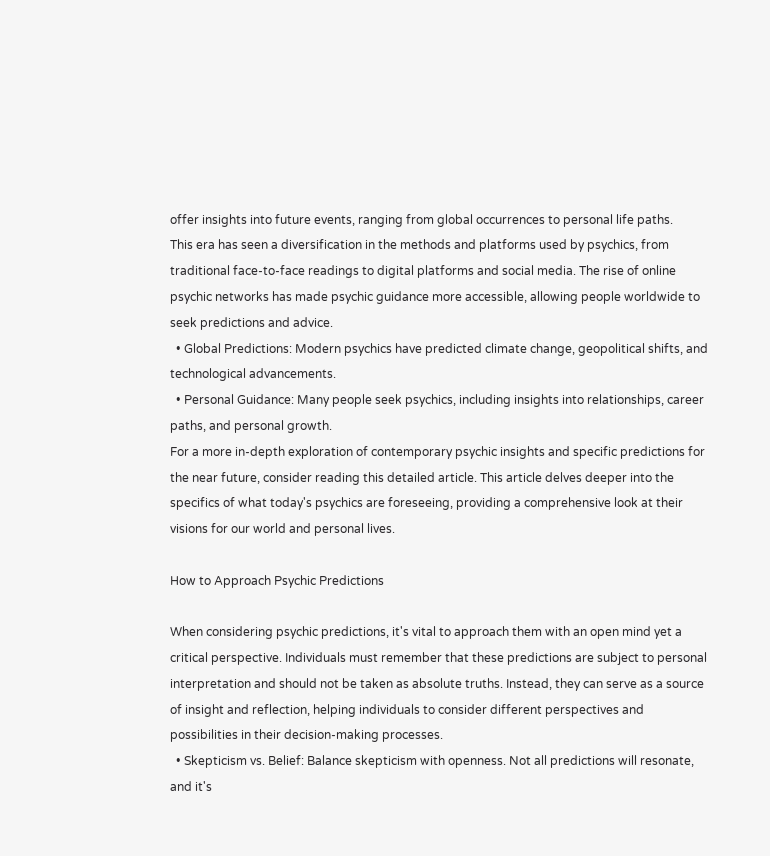offer insights into future events, ranging from global occurrences to personal life paths.
This era has seen a diversification in the methods and platforms used by psychics, from traditional face-to-face readings to digital platforms and social media. The rise of online psychic networks has made psychic guidance more accessible, allowing people worldwide to seek predictions and advice.
  • Global Predictions: Modern psychics have predicted climate change, geopolitical shifts, and technological advancements.
  • Personal Guidance: Many people seek psychics, including insights into relationships, career paths, and personal growth.
For a more in-depth exploration of contemporary psychic insights and specific predictions for the near future, consider reading this detailed article. This article delves deeper into the specifics of what today's psychics are foreseeing, providing a comprehensive look at their visions for our world and personal lives.

How to Approach Psychic Predictions

When considering psychic predictions, it's vital to approach them with an open mind yet a critical perspective. Individuals must remember that these predictions are subject to personal interpretation and should not be taken as absolute truths. Instead, they can serve as a source of insight and reflection, helping individuals to consider different perspectives and possibilities in their decision-making processes.
  • Skepticism vs. Belief: Balance skepticism with openness. Not all predictions will resonate, and it's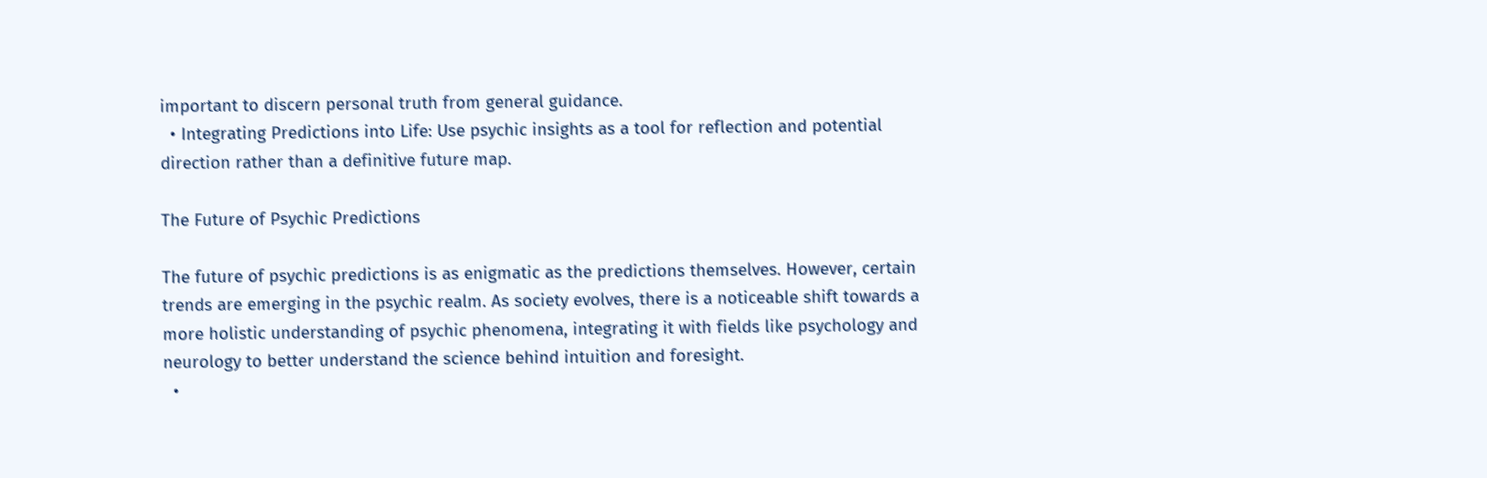important to discern personal truth from general guidance.
  • Integrating Predictions into Life: Use psychic insights as a tool for reflection and potential direction rather than a definitive future map.

The Future of Psychic Predictions

The future of psychic predictions is as enigmatic as the predictions themselves. However, certain trends are emerging in the psychic realm. As society evolves, there is a noticeable shift towards a more holistic understanding of psychic phenomena, integrating it with fields like psychology and neurology to better understand the science behind intuition and foresight.
  •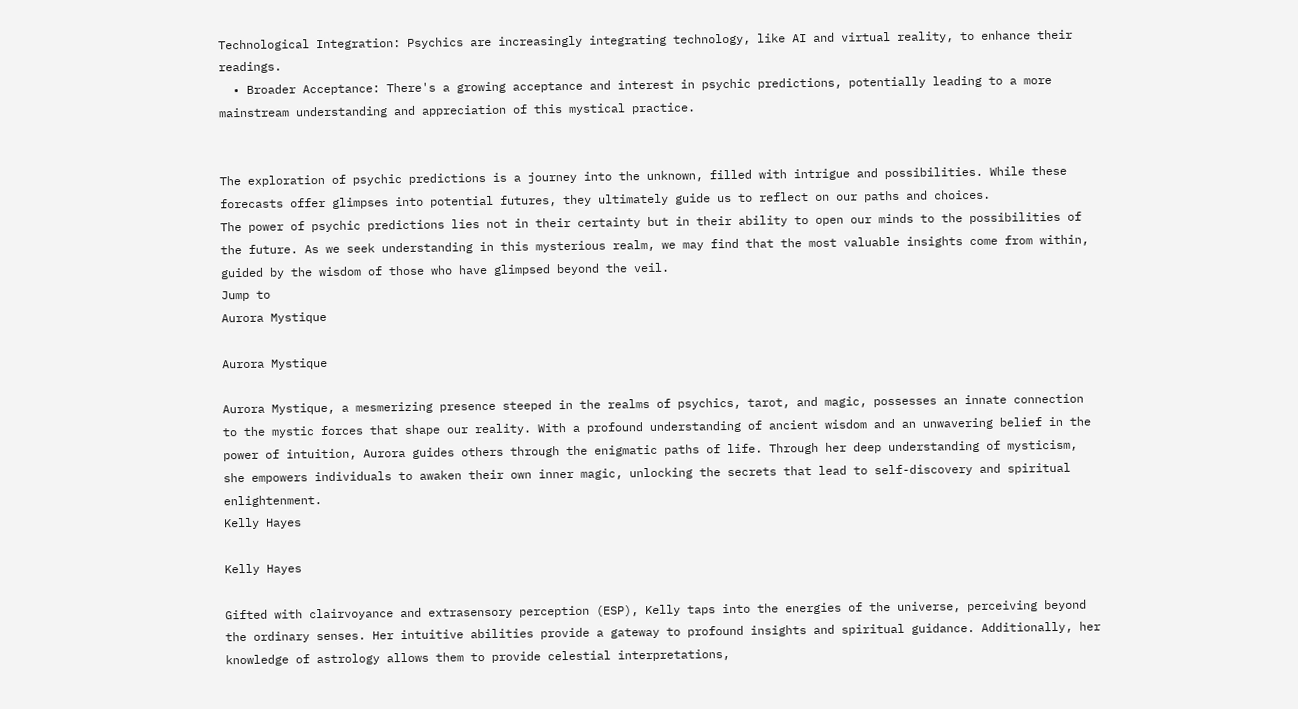Technological Integration: Psychics are increasingly integrating technology, like AI and virtual reality, to enhance their readings.
  • Broader Acceptance: There's a growing acceptance and interest in psychic predictions, potentially leading to a more mainstream understanding and appreciation of this mystical practice.


The exploration of psychic predictions is a journey into the unknown, filled with intrigue and possibilities. While these forecasts offer glimpses into potential futures, they ultimately guide us to reflect on our paths and choices.
The power of psychic predictions lies not in their certainty but in their ability to open our minds to the possibilities of the future. As we seek understanding in this mysterious realm, we may find that the most valuable insights come from within, guided by the wisdom of those who have glimpsed beyond the veil.
Jump to
Aurora Mystique

Aurora Mystique

Aurora Mystique, a mesmerizing presence steeped in the realms of psychics, tarot, and magic, possesses an innate connection to the mystic forces that shape our reality. With a profound understanding of ancient wisdom and an unwavering belief in the power of intuition, Aurora guides others through the enigmatic paths of life. Through her deep understanding of mysticism, she empowers individuals to awaken their own inner magic, unlocking the secrets that lead to self-discovery and spiritual enlightenment.
Kelly Hayes

Kelly Hayes

Gifted with clairvoyance and extrasensory perception (ESP), Kelly taps into the energies of the universe, perceiving beyond the ordinary senses. Her intuitive abilities provide a gateway to profound insights and spiritual guidance. Additionally, her knowledge of astrology allows them to provide celestial interpretations,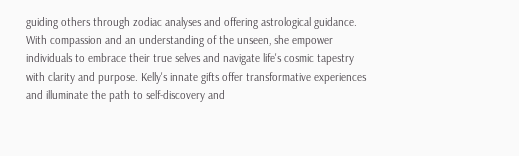guiding others through zodiac analyses and offering astrological guidance. With compassion and an understanding of the unseen, she empower individuals to embrace their true selves and navigate life's cosmic tapestry with clarity and purpose. Kelly's innate gifts offer transformative experiences and illuminate the path to self-discovery and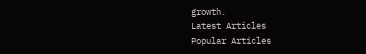growth.
Latest Articles
Popular Articles